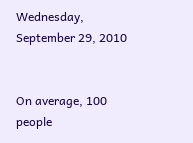Wednesday, September 29, 2010


On average, 100 people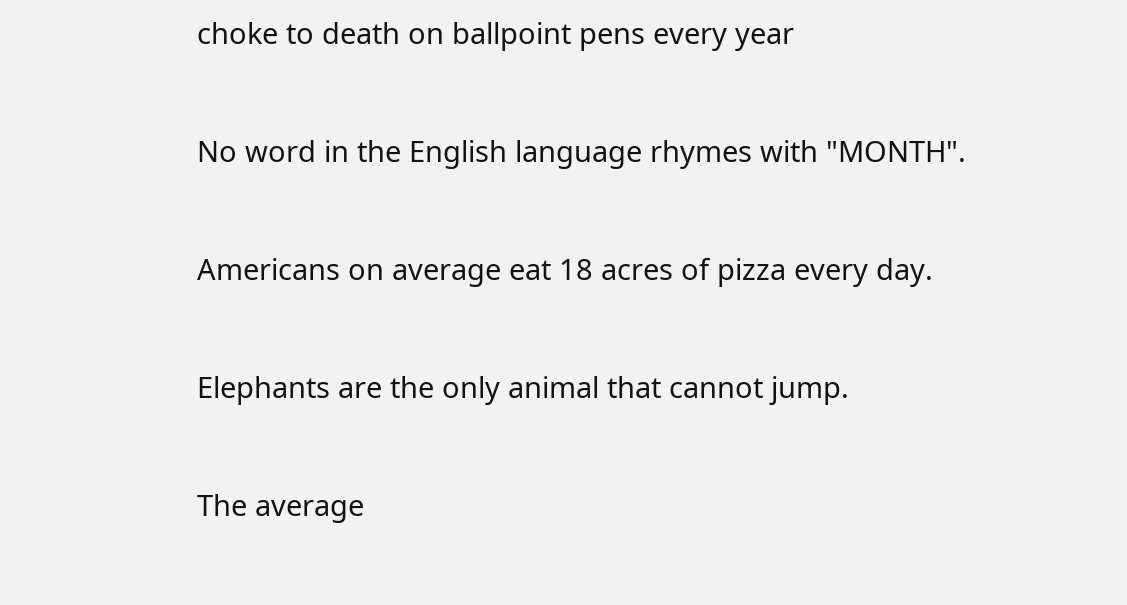choke to death on ballpoint pens every year

No word in the English language rhymes with "MONTH".

Americans on average eat 18 acres of pizza every day.

Elephants are the only animal that cannot jump.

The average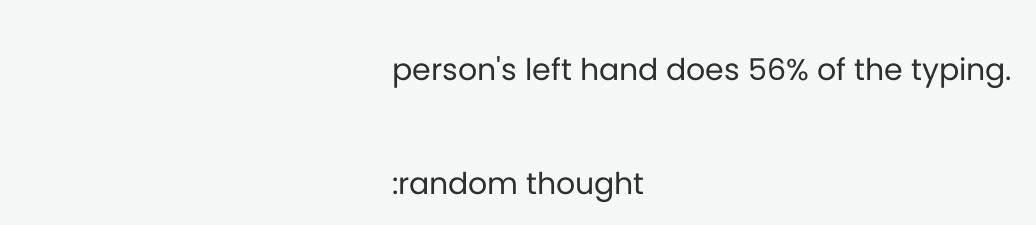person's left hand does 56% of the typing.

:random thought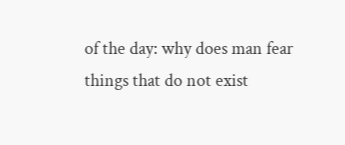of the day: why does man fear things that do not exist